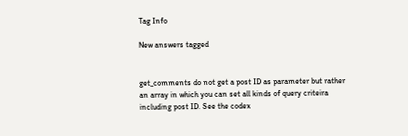Tag Info

New answers tagged


get_comments do not get a post ID as parameter but rather an array in which you can set all kinds of query criteira including post ID. See the codex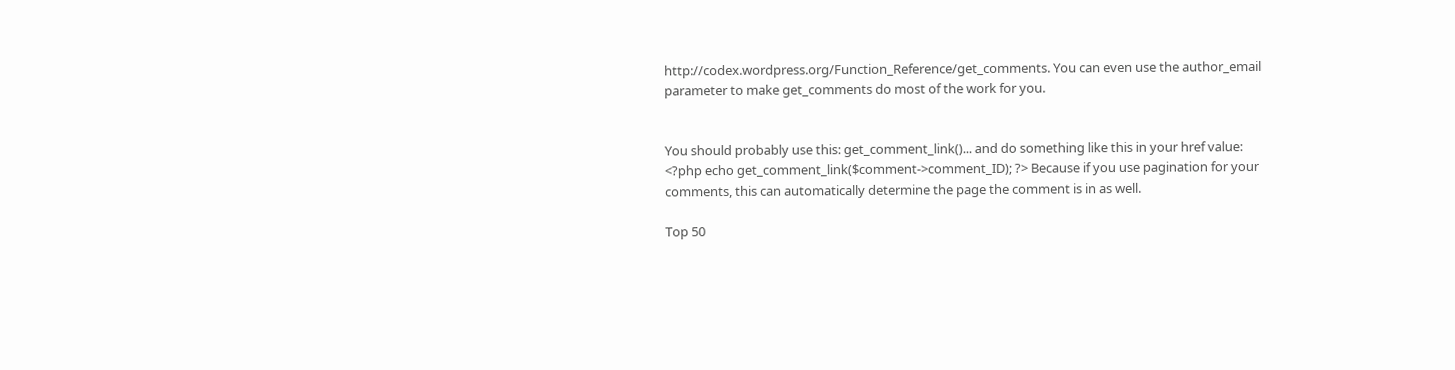http://codex.wordpress.org/Function_Reference/get_comments. You can even use the author_email parameter to make get_comments do most of the work for you.


You should probably use this: get_comment_link()... and do something like this in your href value: <?php echo get_comment_link($comment->comment_ID); ?> Because if you use pagination for your comments, this can automatically determine the page the comment is in as well.

Top 50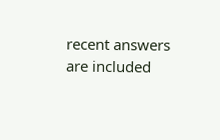recent answers are included